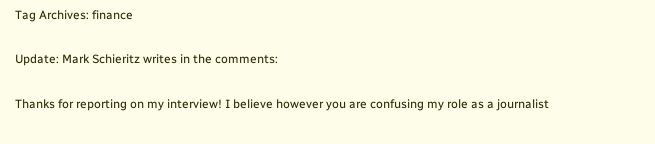Tag Archives: finance

Update: Mark Schieritz writes in the comments:

Thanks for reporting on my interview! I believe however you are confusing my role as a journalist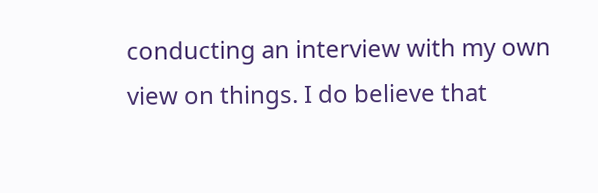conducting an interview with my own view on things. I do believe that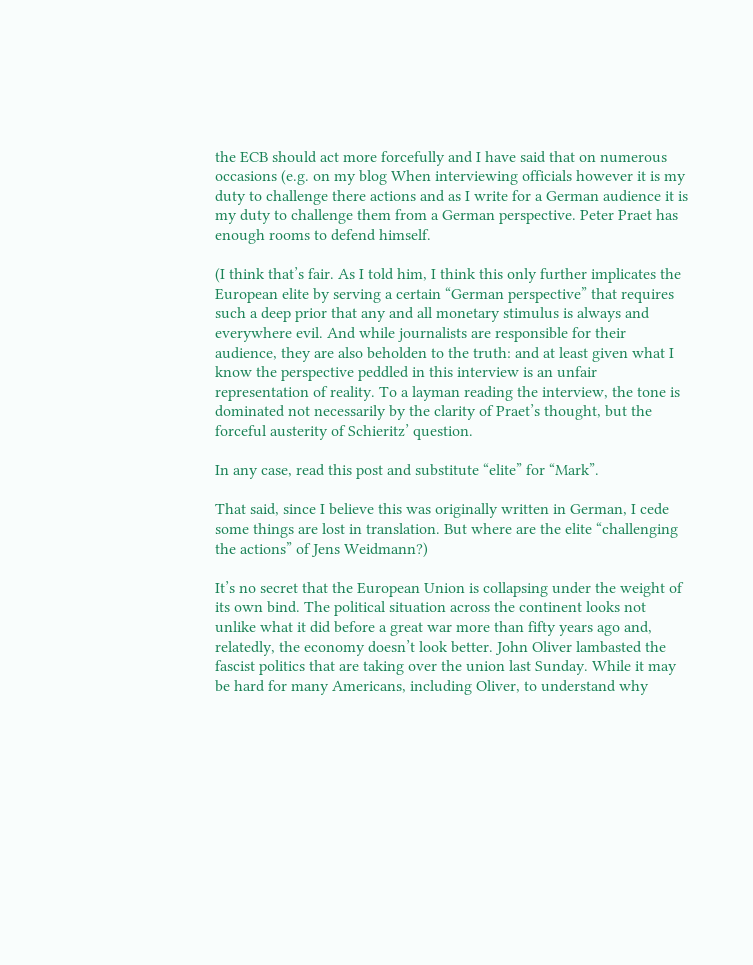the ECB should act more forcefully and I have said that on numerous occasions (e.g. on my blog When interviewing officials however it is my duty to challenge there actions and as I write for a German audience it is my duty to challenge them from a German perspective. Peter Praet has enough rooms to defend himself.

(I think that’s fair. As I told him, I think this only further implicates the European elite by serving a certain “German perspective” that requires such a deep prior that any and all monetary stimulus is always and everywhere evil. And while journalists are responsible for their audience, they are also beholden to the truth: and at least given what I know the perspective peddled in this interview is an unfair representation of reality. To a layman reading the interview, the tone is dominated not necessarily by the clarity of Praet’s thought, but the forceful austerity of Schieritz’ question.

In any case, read this post and substitute “elite” for “Mark”.

That said, since I believe this was originally written in German, I cede some things are lost in translation. But where are the elite “challenging the actions” of Jens Weidmann?)

It’s no secret that the European Union is collapsing under the weight of its own bind. The political situation across the continent looks not unlike what it did before a great war more than fifty years ago and, relatedly, the economy doesn’t look better. John Oliver lambasted the fascist politics that are taking over the union last Sunday. While it may be hard for many Americans, including Oliver, to understand why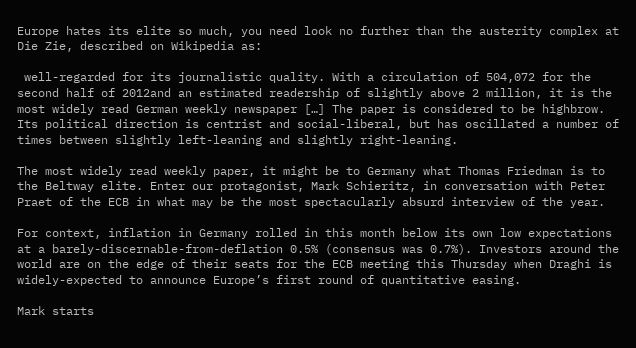Europe hates its elite so much, you need look no further than the austerity complex at Die Zie, described on Wikipedia as:

 well-regarded for its journalistic quality. With a circulation of 504,072 for the second half of 2012and an estimated readership of slightly above 2 million, it is the most widely read German weekly newspaper […] The paper is considered to be highbrow. Its political direction is centrist and social-liberal, but has oscillated a number of times between slightly left-leaning and slightly right-leaning.

The most widely read weekly paper, it might be to Germany what Thomas Friedman is to the Beltway elite. Enter our protagonist, Mark Schieritz, in conversation with Peter Praet of the ECB in what may be the most spectacularly absurd interview of the year.

For context, inflation in Germany rolled in this month below its own low expectations at a barely-discernable-from-deflation 0.5% (consensus was 0.7%). Investors around the world are on the edge of their seats for the ECB meeting this Thursday when Draghi is widely-expected to announce Europe’s first round of quantitative easing.

Mark starts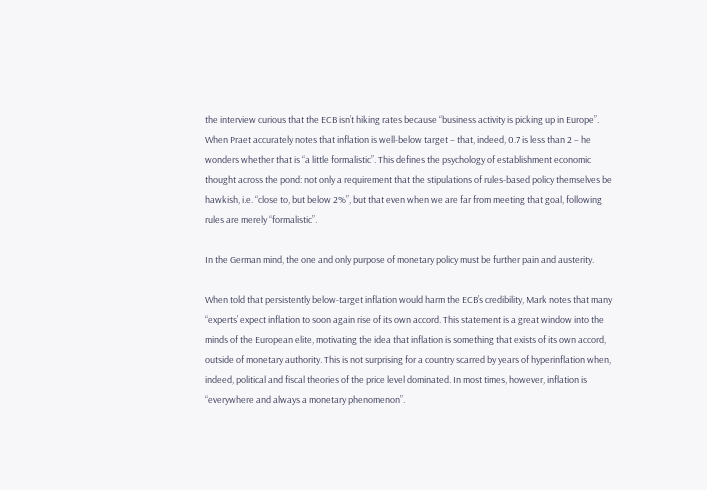the interview curious that the ECB isn’t hiking rates because “business activity is picking up in Europe”. When Praet accurately notes that inflation is well-below target – that, indeed, 0.7 is less than 2 – he wonders whether that is “a little formalistic”. This defines the psychology of establishment economic thought across the pond: not only a requirement that the stipulations of rules-based policy themselves be hawkish, i.e. “close to, but below 2%”, but that even when we are far from meeting that goal, following rules are merely “formalistic”.

In the German mind, the one and only purpose of monetary policy must be further pain and austerity.

When told that persistently below-target inflation would harm the ECB’s credibility, Mark notes that many “experts’ expect inflation to soon again rise of its own accord. This statement is a great window into the minds of the European elite, motivating the idea that inflation is something that exists of its own accord, outside of monetary authority. This is not surprising for a country scarred by years of hyperinflation when, indeed, political and fiscal theories of the price level dominated. In most times, however, inflation is “everywhere and always a monetary phenomenon”.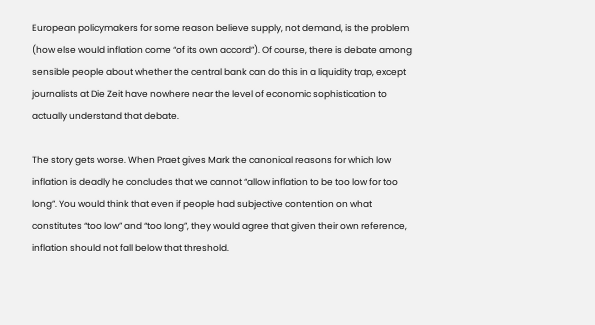European policymakers for some reason believe supply, not demand, is the problem (how else would inflation come “of its own accord”). Of course, there is debate among sensible people about whether the central bank can do this in a liquidity trap, except journalists at Die Zeit have nowhere near the level of economic sophistication to actually understand that debate.

The story gets worse. When Praet gives Mark the canonical reasons for which low inflation is deadly he concludes that we cannot “allow inflation to be too low for too long”. You would think that even if people had subjective contention on what constitutes “too low” and “too long”, they would agree that given their own reference, inflation should not fall below that threshold.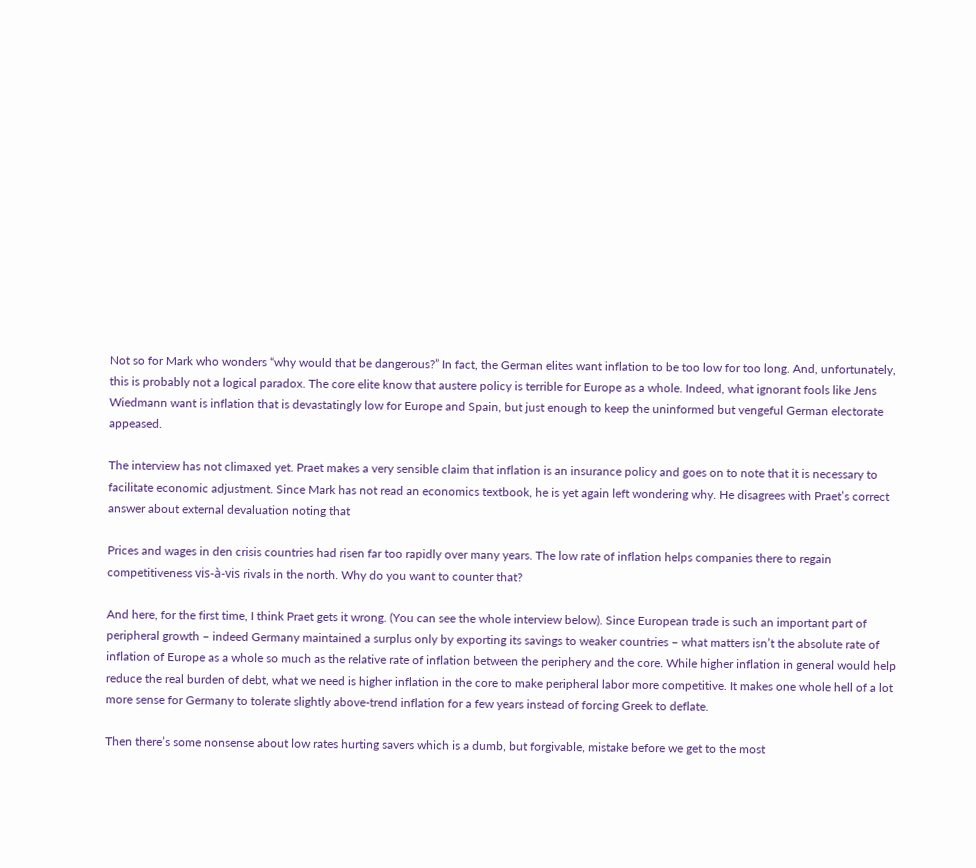Not so for Mark who wonders “why would that be dangerous?” In fact, the German elites want inflation to be too low for too long. And, unfortunately, this is probably not a logical paradox. The core elite know that austere policy is terrible for Europe as a whole. Indeed, what ignorant fools like Jens Wiedmann want is inflation that is devastatingly low for Europe and Spain, but just enough to keep the uninformed but vengeful German electorate appeased.

The interview has not climaxed yet. Praet makes a very sensible claim that inflation is an insurance policy and goes on to note that it is necessary to facilitate economic adjustment. Since Mark has not read an economics textbook, he is yet again left wondering why. He disagrees with Praet’s correct answer about external devaluation noting that

Prices and wages in den crisis countries had risen far too rapidly over many years. The low rate of inflation helps companies there to regain competitiveness vis-à-vis rivals in the north. Why do you want to counter that?

And here, for the first time, I think Praet gets it wrong. (You can see the whole interview below). Since European trade is such an important part of peripheral growth – indeed Germany maintained a surplus only by exporting its savings to weaker countries – what matters isn’t the absolute rate of inflation of Europe as a whole so much as the relative rate of inflation between the periphery and the core. While higher inflation in general would help reduce the real burden of debt, what we need is higher inflation in the core to make peripheral labor more competitive. It makes one whole hell of a lot more sense for Germany to tolerate slightly above-trend inflation for a few years instead of forcing Greek to deflate.

Then there’s some nonsense about low rates hurting savers which is a dumb, but forgivable, mistake before we get to the most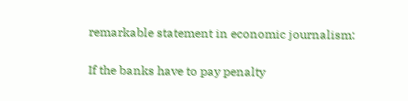remarkable statement in economic journalism:

If the banks have to pay penalty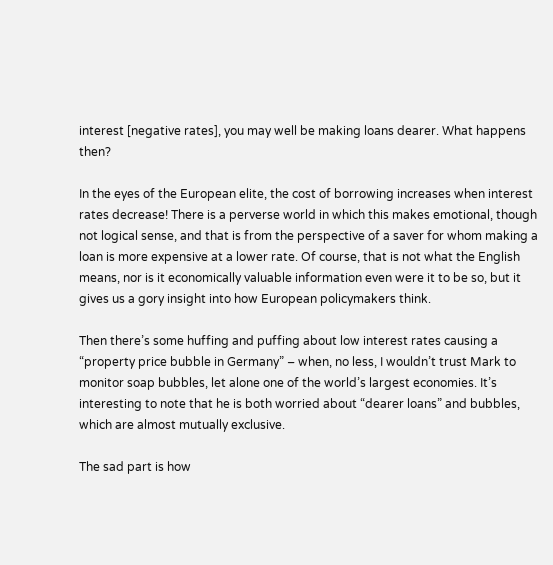interest [negative rates], you may well be making loans dearer. What happens then?

In the eyes of the European elite, the cost of borrowing increases when interest rates decrease! There is a perverse world in which this makes emotional, though not logical sense, and that is from the perspective of a saver for whom making a loan is more expensive at a lower rate. Of course, that is not what the English means, nor is it economically valuable information even were it to be so, but it gives us a gory insight into how European policymakers think.

Then there’s some huffing and puffing about low interest rates causing a “property price bubble in Germany” – when, no less, I wouldn’t trust Mark to monitor soap bubbles, let alone one of the world’s largest economies. It’s interesting to note that he is both worried about “dearer loans” and bubbles, which are almost mutually exclusive.

The sad part is how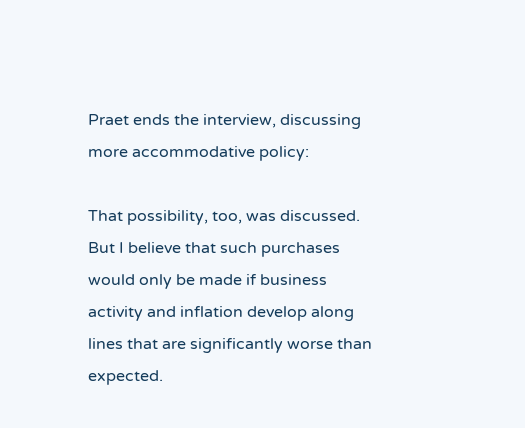Praet ends the interview, discussing more accommodative policy:

That possibility, too, was discussed. But I believe that such purchases would only be made if business activity and inflation develop along lines that are significantly worse than expected.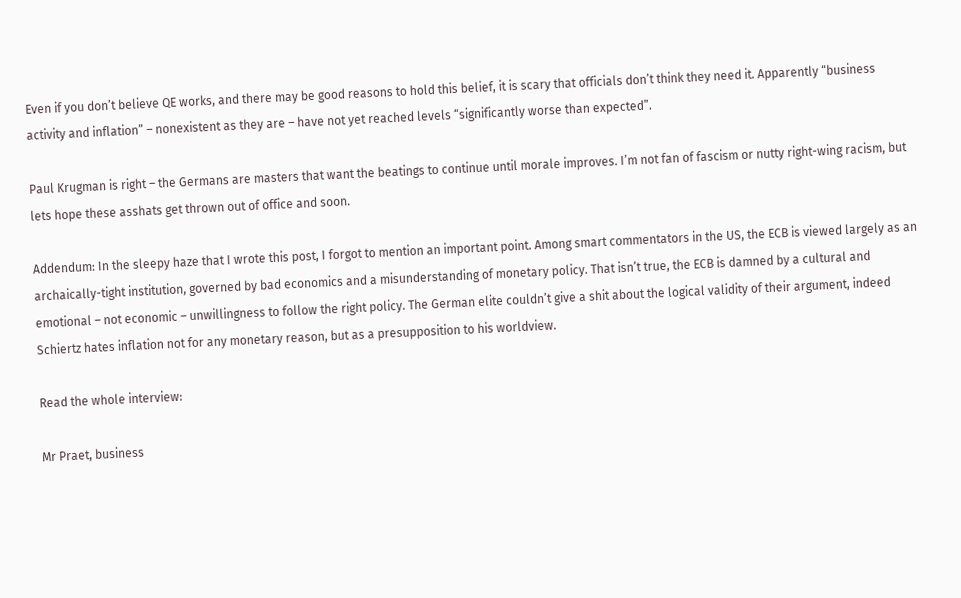Even if you don’t believe QE works, and there may be good reasons to hold this belief, it is scary that officials don’t think they need it. Apparently “business activity and inflation” – nonexistent as they are – have not yet reached levels “significantly worse than expected”.

Paul Krugman is right – the Germans are masters that want the beatings to continue until morale improves. I’m not fan of fascism or nutty right-wing racism, but lets hope these asshats get thrown out of office and soon.

Addendum: In the sleepy haze that I wrote this post, I forgot to mention an important point. Among smart commentators in the US, the ECB is viewed largely as an archaically-tight institution, governed by bad economics and a misunderstanding of monetary policy. That isn’t true, the ECB is damned by a cultural and emotional – not economic – unwillingness to follow the right policy. The German elite couldn’t give a shit about the logical validity of their argument, indeed Schiertz hates inflation not for any monetary reason, but as a presupposition to his worldview.

Read the whole interview:

Mr Praet, business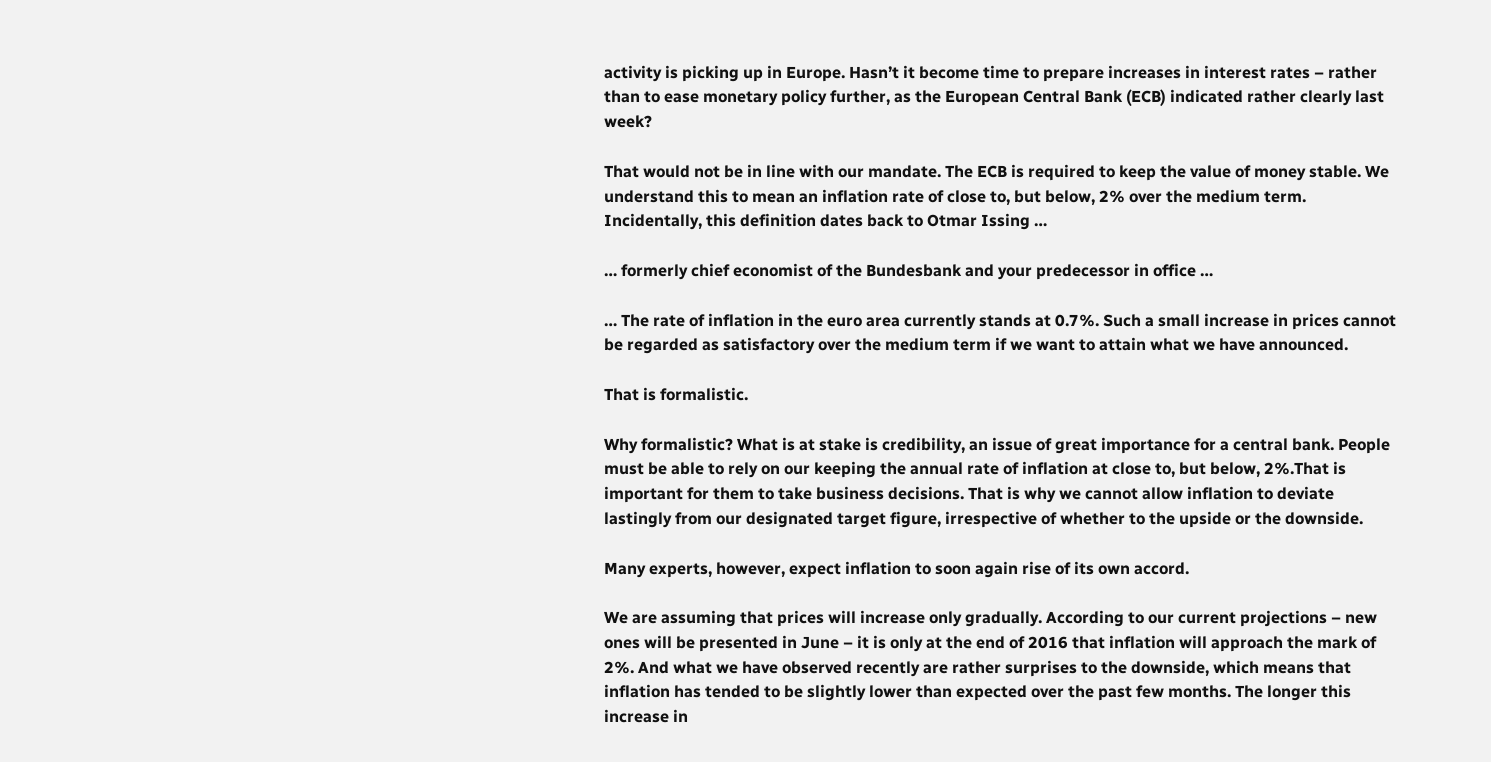activity is picking up in Europe. Hasn’t it become time to prepare increases in interest rates – rather than to ease monetary policy further, as the European Central Bank (ECB) indicated rather clearly last week?

That would not be in line with our mandate. The ECB is required to keep the value of money stable. We understand this to mean an inflation rate of close to, but below, 2% over the medium term. Incidentally, this definition dates back to Otmar Issing …

… formerly chief economist of the Bundesbank and your predecessor in office …

… The rate of inflation in the euro area currently stands at 0.7%. Such a small increase in prices cannot be regarded as satisfactory over the medium term if we want to attain what we have announced.

That is formalistic.

Why formalistic? What is at stake is credibility, an issue of great importance for a central bank. People must be able to rely on our keeping the annual rate of inflation at close to, but below, 2%.That is important for them to take business decisions. That is why we cannot allow inflation to deviate lastingly from our designated target figure, irrespective of whether to the upside or the downside.

Many experts, however, expect inflation to soon again rise of its own accord.

We are assuming that prices will increase only gradually. According to our current projections – new ones will be presented in June – it is only at the end of 2016 that inflation will approach the mark of 2%. And what we have observed recently are rather surprises to the downside, which means that inflation has tended to be slightly lower than expected over the past few months. The longer this increase in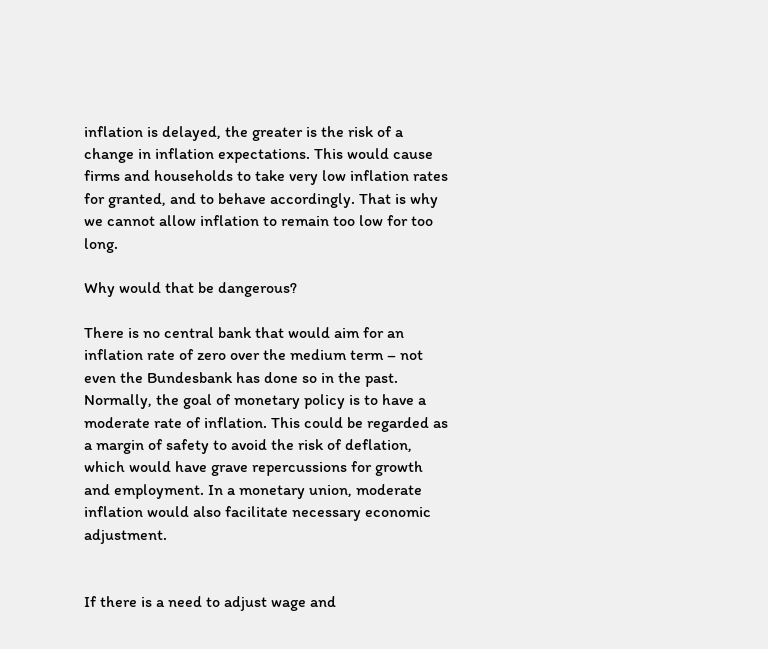inflation is delayed, the greater is the risk of a change in inflation expectations. This would cause firms and households to take very low inflation rates for granted, and to behave accordingly. That is why we cannot allow inflation to remain too low for too long.

Why would that be dangerous?

There is no central bank that would aim for an inflation rate of zero over the medium term – not even the Bundesbank has done so in the past. Normally, the goal of monetary policy is to have a moderate rate of inflation. This could be regarded as a margin of safety to avoid the risk of deflation, which would have grave repercussions for growth and employment. In a monetary union, moderate inflation would also facilitate necessary economic adjustment.


If there is a need to adjust wage and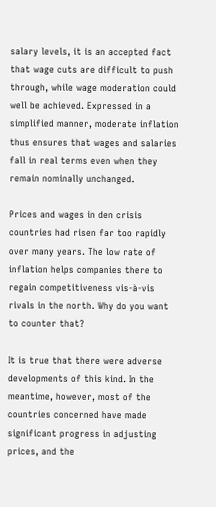salary levels, it is an accepted fact that wage cuts are difficult to push through, while wage moderation could well be achieved. Expressed in a simplified manner, moderate inflation thus ensures that wages and salaries fall in real terms even when they remain nominally unchanged.

Prices and wages in den crisis countries had risen far too rapidly over many years. The low rate of inflation helps companies there to regain competitiveness vis-à-vis rivals in the north. Why do you want to counter that?

It is true that there were adverse developments of this kind. In the meantime, however, most of the countries concerned have made significant progress in adjusting prices, and the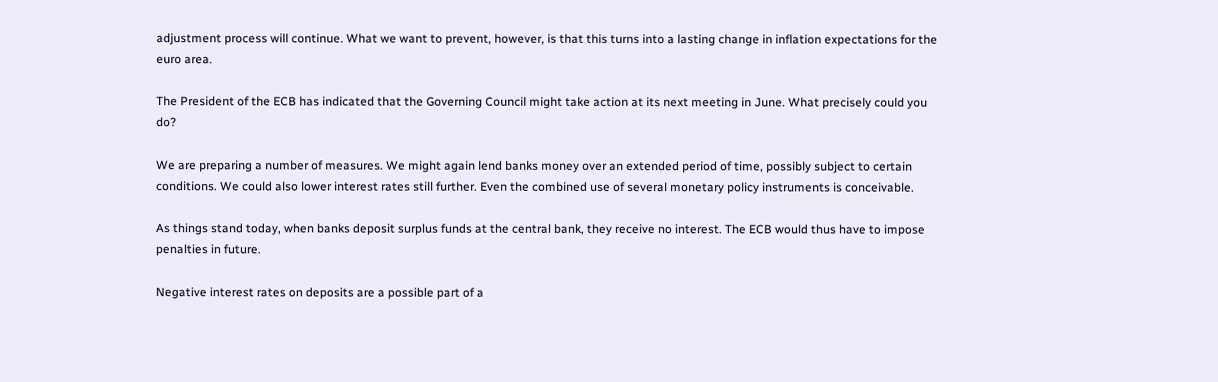adjustment process will continue. What we want to prevent, however, is that this turns into a lasting change in inflation expectations for the euro area.

The President of the ECB has indicated that the Governing Council might take action at its next meeting in June. What precisely could you do?

We are preparing a number of measures. We might again lend banks money over an extended period of time, possibly subject to certain conditions. We could also lower interest rates still further. Even the combined use of several monetary policy instruments is conceivable.

As things stand today, when banks deposit surplus funds at the central bank, they receive no interest. The ECB would thus have to impose penalties in future.

Negative interest rates on deposits are a possible part of a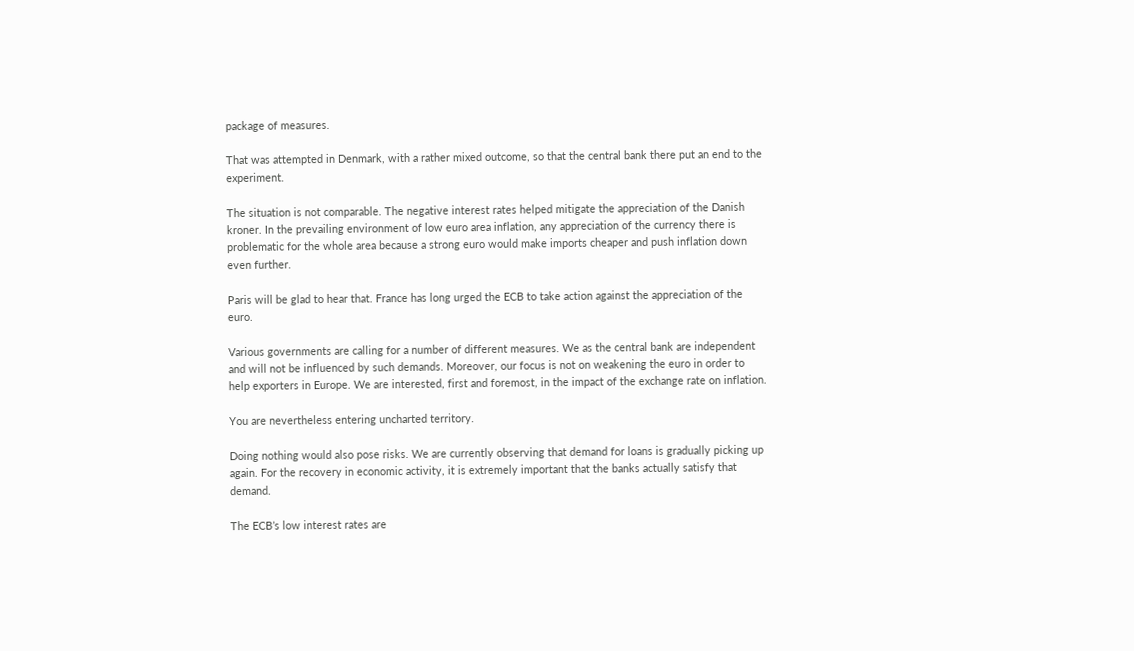package of measures.

That was attempted in Denmark, with a rather mixed outcome, so that the central bank there put an end to the experiment.

The situation is not comparable. The negative interest rates helped mitigate the appreciation of the Danish kroner. In the prevailing environment of low euro area inflation, any appreciation of the currency there is problematic for the whole area because a strong euro would make imports cheaper and push inflation down even further.

Paris will be glad to hear that. France has long urged the ECB to take action against the appreciation of the euro.

Various governments are calling for a number of different measures. We as the central bank are independent and will not be influenced by such demands. Moreover, our focus is not on weakening the euro in order to help exporters in Europe. We are interested, first and foremost, in the impact of the exchange rate on inflation.

You are nevertheless entering uncharted territory.

Doing nothing would also pose risks. We are currently observing that demand for loans is gradually picking up again. For the recovery in economic activity, it is extremely important that the banks actually satisfy that demand.

The ECB’s low interest rates are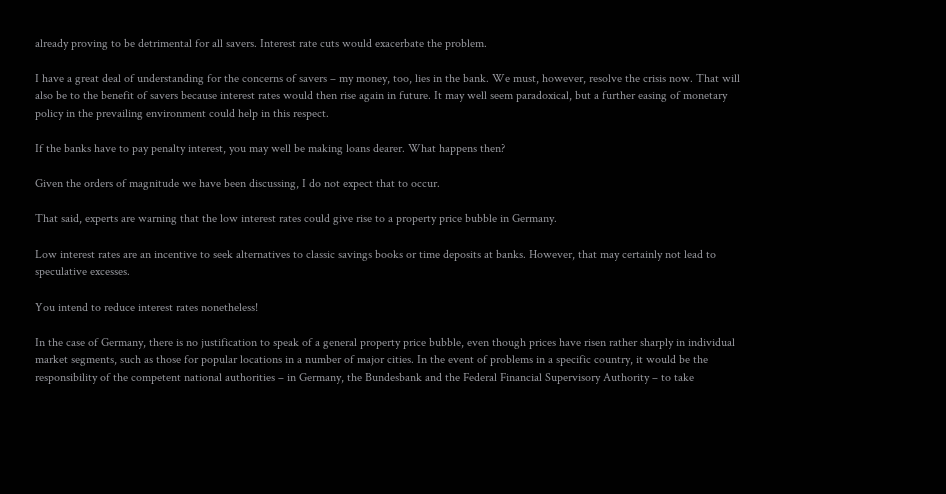already proving to be detrimental for all savers. Interest rate cuts would exacerbate the problem.

I have a great deal of understanding for the concerns of savers – my money, too, lies in the bank. We must, however, resolve the crisis now. That will also be to the benefit of savers because interest rates would then rise again in future. It may well seem paradoxical, but a further easing of monetary policy in the prevailing environment could help in this respect.

If the banks have to pay penalty interest, you may well be making loans dearer. What happens then?

Given the orders of magnitude we have been discussing, I do not expect that to occur.

That said, experts are warning that the low interest rates could give rise to a property price bubble in Germany.

Low interest rates are an incentive to seek alternatives to classic savings books or time deposits at banks. However, that may certainly not lead to speculative excesses.

You intend to reduce interest rates nonetheless!

In the case of Germany, there is no justification to speak of a general property price bubble, even though prices have risen rather sharply in individual market segments, such as those for popular locations in a number of major cities. In the event of problems in a specific country, it would be the responsibility of the competent national authorities – in Germany, the Bundesbank and the Federal Financial Supervisory Authority – to take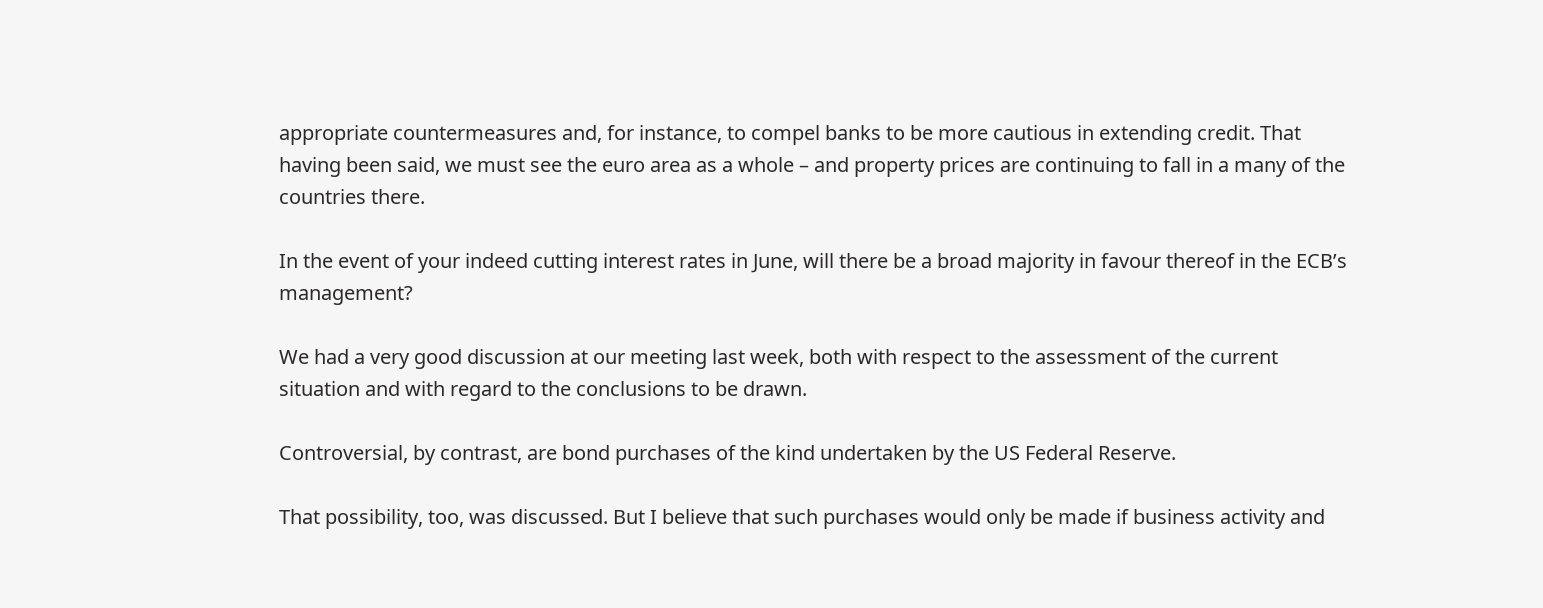appropriate countermeasures and, for instance, to compel banks to be more cautious in extending credit. That having been said, we must see the euro area as a whole – and property prices are continuing to fall in a many of the countries there.

In the event of your indeed cutting interest rates in June, will there be a broad majority in favour thereof in the ECB’s management?

We had a very good discussion at our meeting last week, both with respect to the assessment of the current situation and with regard to the conclusions to be drawn.

Controversial, by contrast, are bond purchases of the kind undertaken by the US Federal Reserve.

That possibility, too, was discussed. But I believe that such purchases would only be made if business activity and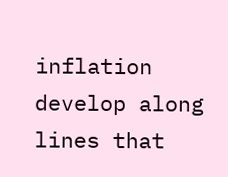inflation develop along lines that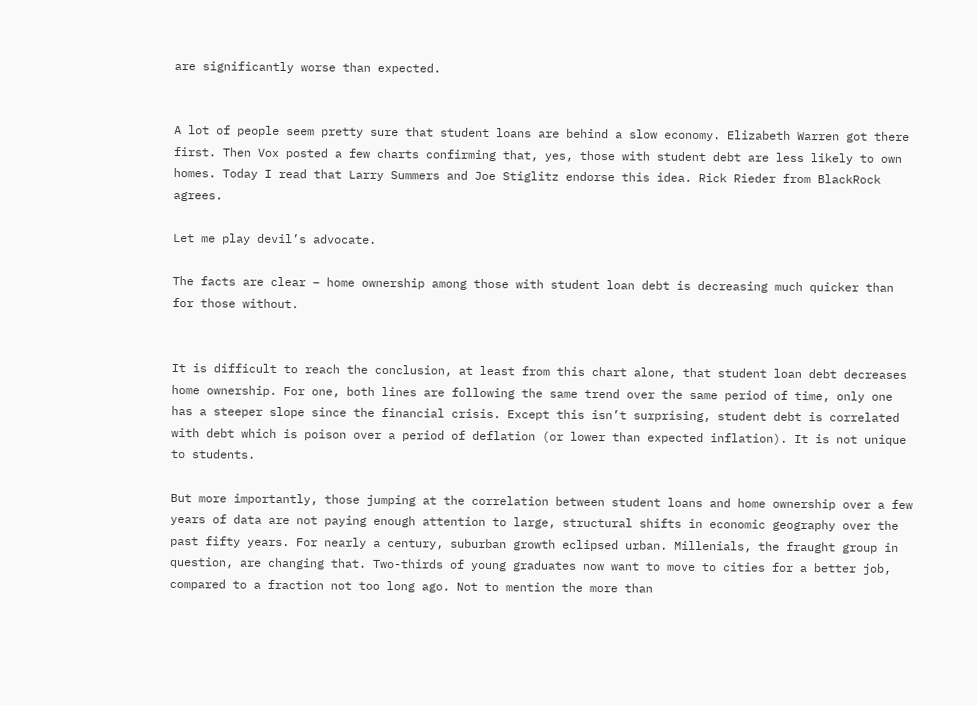are significantly worse than expected.


A lot of people seem pretty sure that student loans are behind a slow economy. Elizabeth Warren got there first. Then Vox posted a few charts confirming that, yes, those with student debt are less likely to own homes. Today I read that Larry Summers and Joe Stiglitz endorse this idea. Rick Rieder from BlackRock agrees.

Let me play devil’s advocate.

The facts are clear – home ownership among those with student loan debt is decreasing much quicker than for those without.


It is difficult to reach the conclusion, at least from this chart alone, that student loan debt decreases home ownership. For one, both lines are following the same trend over the same period of time, only one has a steeper slope since the financial crisis. Except this isn’t surprising, student debt is correlated with debt which is poison over a period of deflation (or lower than expected inflation). It is not unique to students.

But more importantly, those jumping at the correlation between student loans and home ownership over a few years of data are not paying enough attention to large, structural shifts in economic geography over the past fifty years. For nearly a century, suburban growth eclipsed urban. Millenials, the fraught group in question, are changing that. Two-thirds of young graduates now want to move to cities for a better job, compared to a fraction not too long ago. Not to mention the more than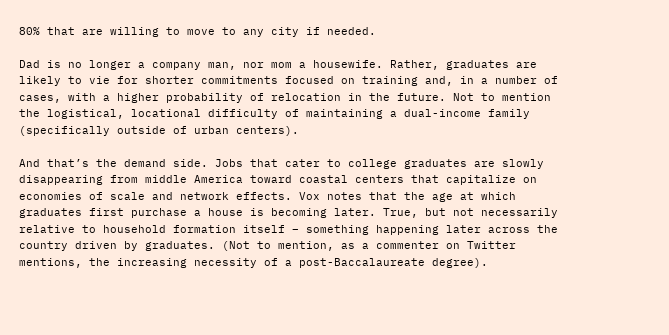80% that are willing to move to any city if needed.

Dad is no longer a company man, nor mom a housewife. Rather, graduates are likely to vie for shorter commitments focused on training and, in a number of cases, with a higher probability of relocation in the future. Not to mention the logistical, locational difficulty of maintaining a dual-income family (specifically outside of urban centers).

And that’s the demand side. Jobs that cater to college graduates are slowly disappearing from middle America toward coastal centers that capitalize on economies of scale and network effects. Vox notes that the age at which graduates first purchase a house is becoming later. True, but not necessarily relative to household formation itself – something happening later across the country driven by graduates. (Not to mention, as a commenter on Twitter mentions, the increasing necessity of a post-Baccalaureate degree).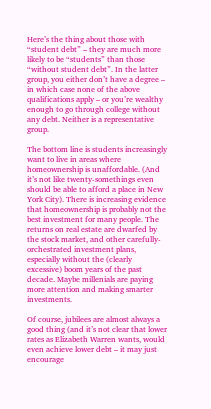Here’s the thing about those with “student debt” – they are much more likely to be “students” than those “without student debt”. In the latter group, you either don’t have a degree – in which case none of the above qualifications apply – or you’re wealthy enough to go through college without any debt. Neither is a representative group.

The bottom line is students increasingly want to live in areas where homeownership is unaffordable. (And it’s not like twenty-somethings even should be able to afford a place in New York City). There is increasing evidence that homeownership is probably not the best investment for many people. The returns on real estate are dwarfed by the stock market, and other carefully-orchestrated investment plans, especially without the (clearly excessive) boom years of the past decade. Maybe millenials are paying more attention and making smarter investments.

Of course, jubilees are almost always a good thing (and it’s not clear that lower rates as Elizabeth Warren wants, would even achieve lower debt – it may just encourage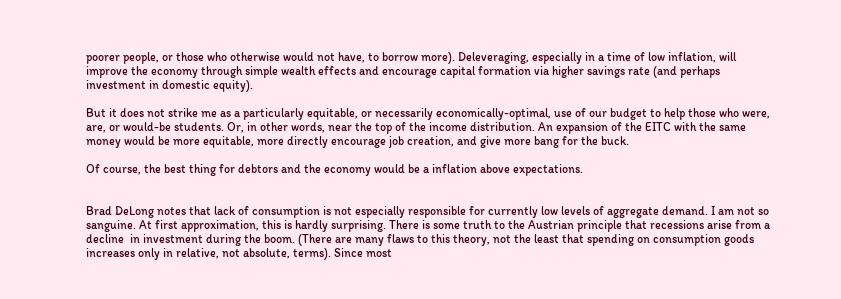poorer people, or those who otherwise would not have, to borrow more). Deleveraging, especially in a time of low inflation, will improve the economy through simple wealth effects and encourage capital formation via higher savings rate (and perhaps investment in domestic equity).

But it does not strike me as a particularly equitable, or necessarily economically-optimal, use of our budget to help those who were, are, or would-be students. Or, in other words, near the top of the income distribution. An expansion of the EITC with the same money would be more equitable, more directly encourage job creation, and give more bang for the buck.

Of course, the best thing for debtors and the economy would be a inflation above expectations.


Brad DeLong notes that lack of consumption is not especially responsible for currently low levels of aggregate demand. I am not so sanguine. At first approximation, this is hardly surprising. There is some truth to the Austrian principle that recessions arise from a decline  in investment during the boom. (There are many flaws to this theory, not the least that spending on consumption goods increases only in relative, not absolute, terms). Since most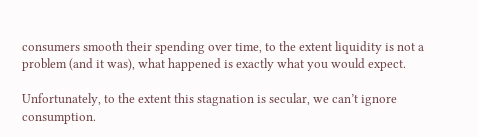consumers smooth their spending over time, to the extent liquidity is not a problem (and it was), what happened is exactly what you would expect.

Unfortunately, to the extent this stagnation is secular, we can’t ignore consumption.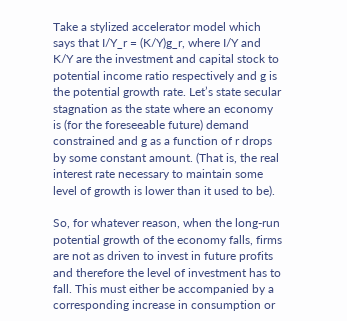Take a stylized accelerator model which says that I/Y_r = (K/Y)g_r, where I/Y and K/Y are the investment and capital stock to potential income ratio respectively and g is the potential growth rate. Let’s state secular stagnation as the state where an economy is (for the foreseeable future) demand constrained and g as a function of r drops by some constant amount. (That is, the real interest rate necessary to maintain some level of growth is lower than it used to be).

So, for whatever reason, when the long-run potential growth of the economy falls, firms are not as driven to invest in future profits and therefore the level of investment has to fall. This must either be accompanied by a corresponding increase in consumption or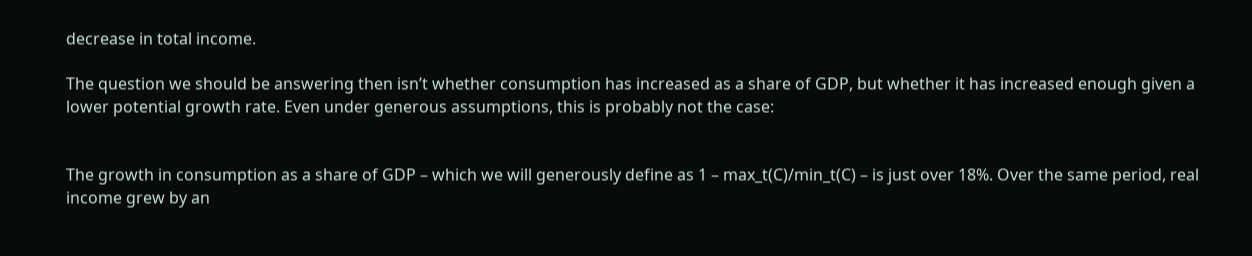decrease in total income.

The question we should be answering then isn’t whether consumption has increased as a share of GDP, but whether it has increased enough given a lower potential growth rate. Even under generous assumptions, this is probably not the case:


The growth in consumption as a share of GDP – which we will generously define as 1 – max_t(C)/min_t(C) – is just over 18%. Over the same period, real income grew by an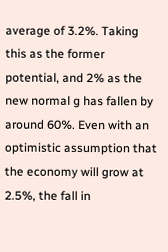average of 3.2%. Taking this as the former potential, and 2% as the new normal g has fallen by around 60%. Even with an optimistic assumption that the economy will grow at 2.5%, the fall in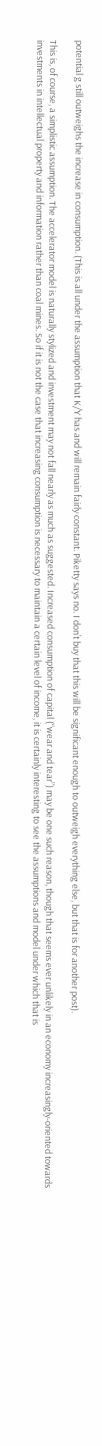potential g still outweighs the increase in consumption. (This is all under the assumption that K/Y has and will remain fairly constant. Piketty says no. I don’t buy that this will be significant enough to outweigh everything else, but that is for another post).

This is, of course, a simplistic assumption. The accelerator model is naturally stylized and investment may not fall nearly as much as suggested. Increased consumption of capital (“wear and tear”) may be one such reason, though that seems ever unlikely in an economy increasingly-oriented towards investments in intellectual property and information rather than coal mines. So if it is not the case that increasing consumption is necessary to maintain a certain level of income, it is certainly interesting to see the assumptions and model under which that is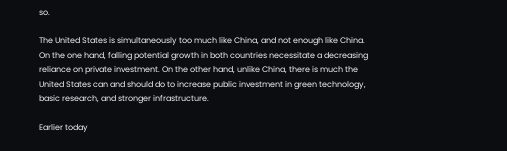so.

The United States is simultaneously too much like China, and not enough like China. On the one hand, falling potential growth in both countries necessitate a decreasing reliance on private investment. On the other hand, unlike China, there is much the United States can and should do to increase public investment in green technology, basic research, and stronger infrastructure.

Earlier today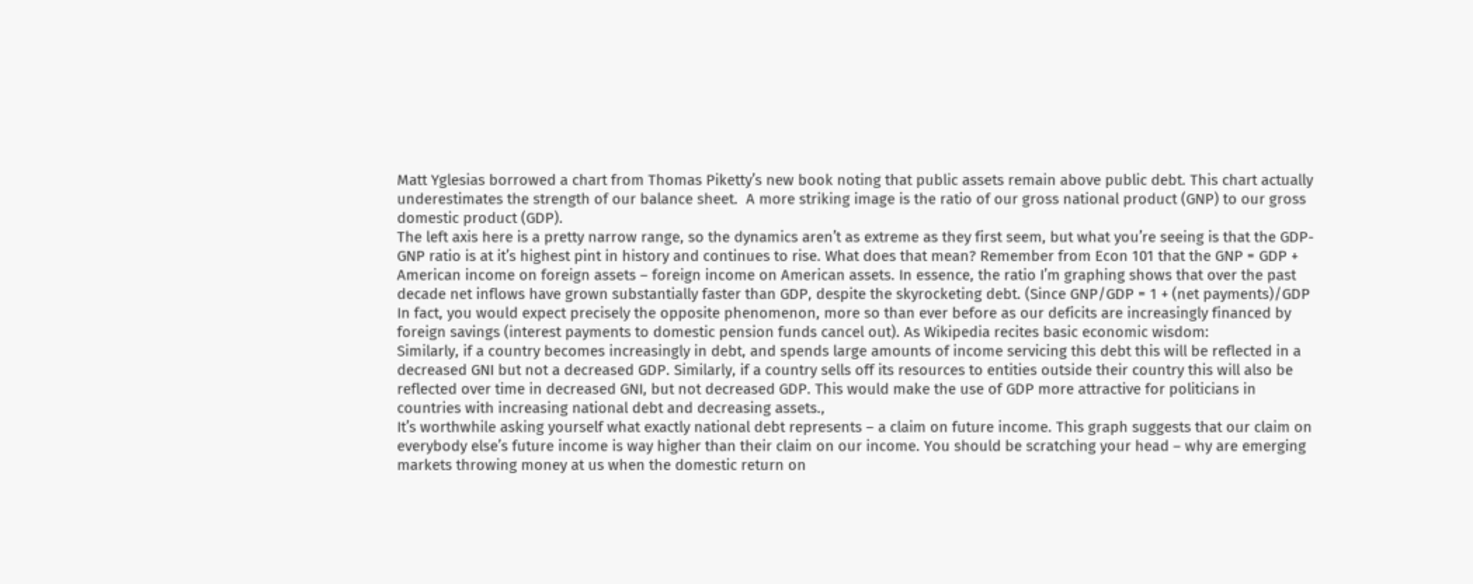Matt Yglesias borrowed a chart from Thomas Piketty’s new book noting that public assets remain above public debt. This chart actually underestimates the strength of our balance sheet.  A more striking image is the ratio of our gross national product (GNP) to our gross domestic product (GDP).
The left axis here is a pretty narrow range, so the dynamics aren’t as extreme as they first seem, but what you’re seeing is that the GDP-GNP ratio is at it’s highest pint in history and continues to rise. What does that mean? Remember from Econ 101 that the GNP = GDP + American income on foreign assets – foreign income on American assets. In essence, the ratio I’m graphing shows that over the past decade net inflows have grown substantially faster than GDP, despite the skyrocketing debt. (Since GNP/GDP = 1 + (net payments)/GDP In fact, you would expect precisely the opposite phenomenon, more so than ever before as our deficits are increasingly financed by foreign savings (interest payments to domestic pension funds cancel out). As Wikipedia recites basic economic wisdom:
Similarly, if a country becomes increasingly in debt, and spends large amounts of income servicing this debt this will be reflected in a decreased GNI but not a decreased GDP. Similarly, if a country sells off its resources to entities outside their country this will also be reflected over time in decreased GNI, but not decreased GDP. This would make the use of GDP more attractive for politicians in countries with increasing national debt and decreasing assets.,
It’s worthwhile asking yourself what exactly national debt represents – a claim on future income. This graph suggests that our claim on everybody else’s future income is way higher than their claim on our income. You should be scratching your head – why are emerging markets throwing money at us when the domestic return on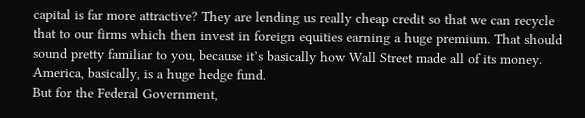capital is far more attractive? They are lending us really cheap credit so that we can recycle that to our firms which then invest in foreign equities earning a huge premium. That should sound pretty familiar to you, because it’s basically how Wall Street made all of its money. America, basically, is a huge hedge fund.
But for the Federal Government,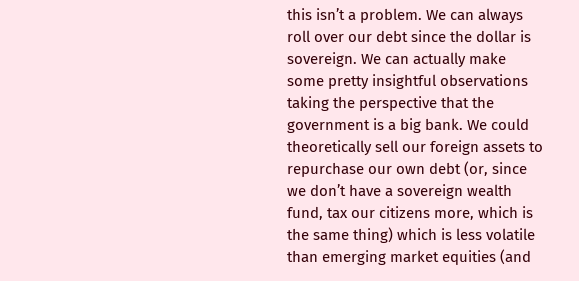this isn’t a problem. We can always roll over our debt since the dollar is sovereign. We can actually make some pretty insightful observations taking the perspective that the government is a big bank. We could theoretically sell our foreign assets to repurchase our own debt (or, since we don’t have a sovereign wealth fund, tax our citizens more, which is the same thing) which is less volatile than emerging market equities (and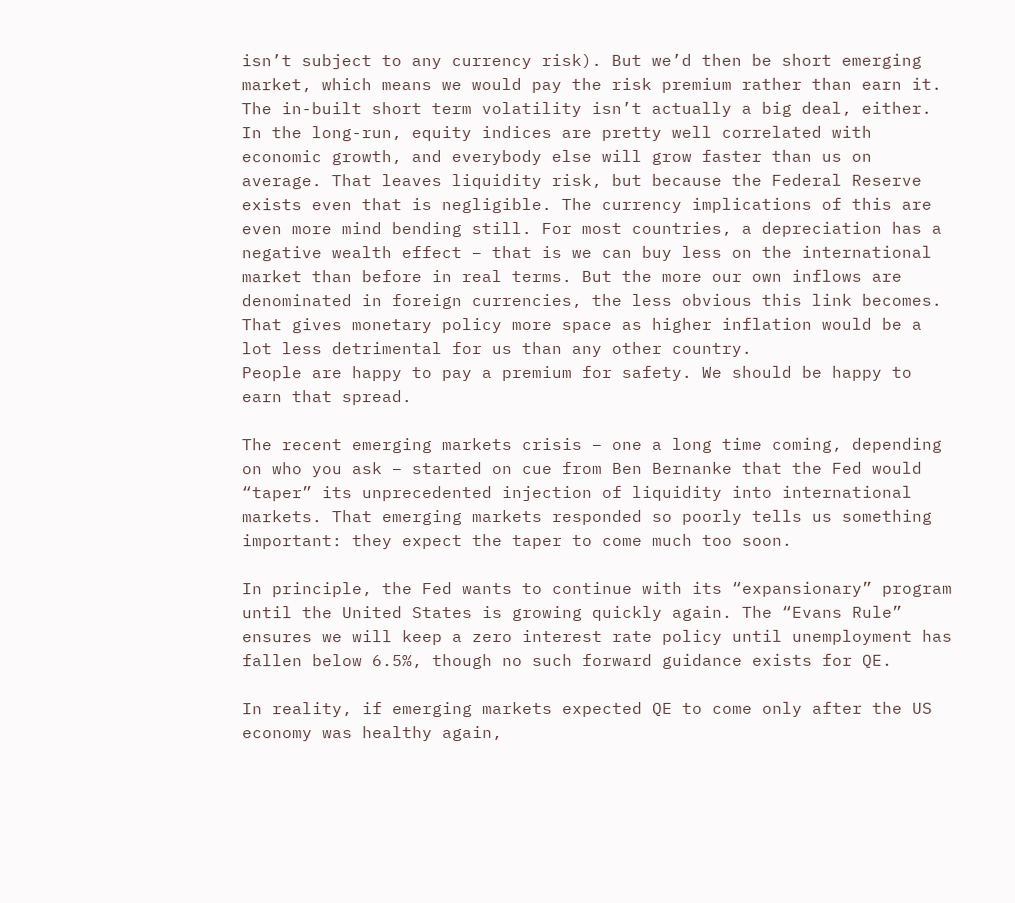isn’t subject to any currency risk). But we’d then be short emerging market, which means we would pay the risk premium rather than earn it.
The in-built short term volatility isn’t actually a big deal, either. In the long-run, equity indices are pretty well correlated with economic growth, and everybody else will grow faster than us on average. That leaves liquidity risk, but because the Federal Reserve exists even that is negligible. The currency implications of this are even more mind bending still. For most countries, a depreciation has a negative wealth effect – that is we can buy less on the international market than before in real terms. But the more our own inflows are denominated in foreign currencies, the less obvious this link becomes. That gives monetary policy more space as higher inflation would be a lot less detrimental for us than any other country.
People are happy to pay a premium for safety. We should be happy to earn that spread.

The recent emerging markets crisis – one a long time coming, depending on who you ask – started on cue from Ben Bernanke that the Fed would “taper” its unprecedented injection of liquidity into international markets. That emerging markets responded so poorly tells us something important: they expect the taper to come much too soon.

In principle, the Fed wants to continue with its “expansionary” program until the United States is growing quickly again. The “Evans Rule” ensures we will keep a zero interest rate policy until unemployment has fallen below 6.5%, though no such forward guidance exists for QE.

In reality, if emerging markets expected QE to come only after the US economy was healthy again,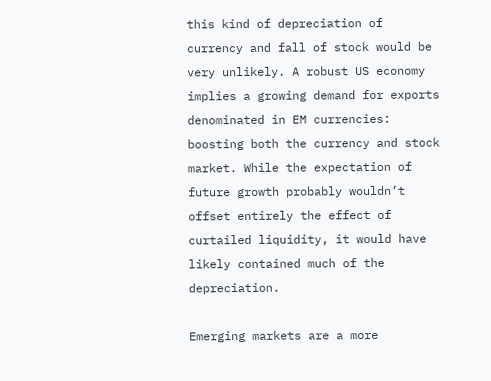this kind of depreciation of currency and fall of stock would be very unlikely. A robust US economy implies a growing demand for exports denominated in EM currencies: boosting both the currency and stock market. While the expectation of future growth probably wouldn’t offset entirely the effect of curtailed liquidity, it would have likely contained much of the depreciation.

Emerging markets are a more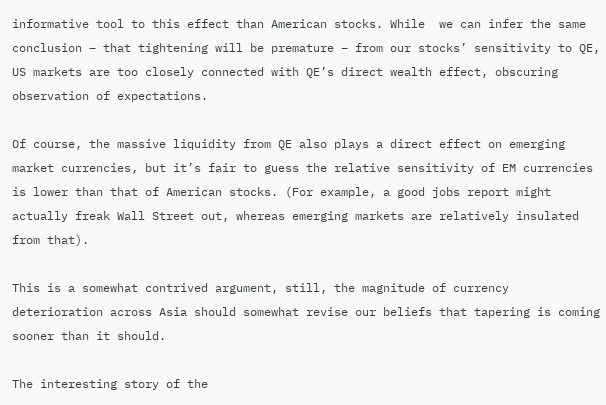informative tool to this effect than American stocks. While  we can infer the same conclusion – that tightening will be premature – from our stocks’ sensitivity to QE, US markets are too closely connected with QE’s direct wealth effect, obscuring observation of expectations.

Of course, the massive liquidity from QE also plays a direct effect on emerging market currencies, but it’s fair to guess the relative sensitivity of EM currencies is lower than that of American stocks. (For example, a good jobs report might actually freak Wall Street out, whereas emerging markets are relatively insulated from that).

This is a somewhat contrived argument, still, the magnitude of currency deterioration across Asia should somewhat revise our beliefs that tapering is coming sooner than it should.

The interesting story of the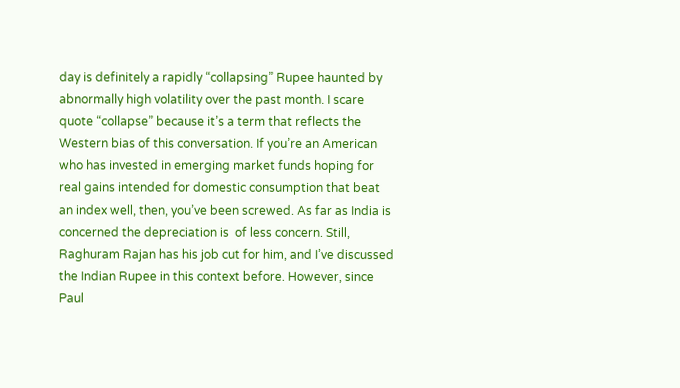day is definitely a rapidly “collapsing” Rupee haunted by abnormally high volatility over the past month. I scare quote “collapse” because it’s a term that reflects the Western bias of this conversation. If you’re an American who has invested in emerging market funds hoping for real gains intended for domestic consumption that beat an index well, then, you’ve been screwed. As far as India is concerned the depreciation is  of less concern. Still, Raghuram Rajan has his job cut for him, and I’ve discussed the Indian Rupee in this context before. However, since Paul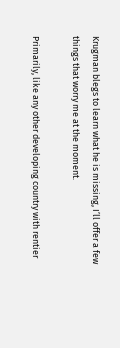Krugman blegs to learn what he is missing, I’ll offer a few things that worry me at the moment.

Primarily, like any other developing country with rentier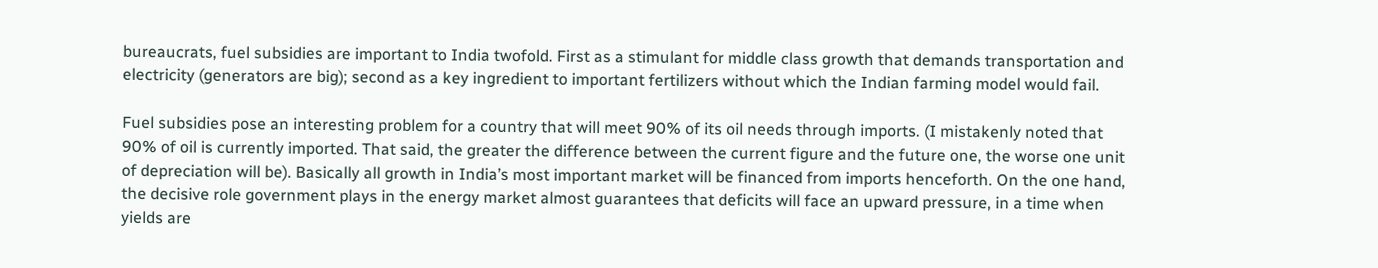bureaucrats, fuel subsidies are important to India twofold. First as a stimulant for middle class growth that demands transportation and electricity (generators are big); second as a key ingredient to important fertilizers without which the Indian farming model would fail.

Fuel subsidies pose an interesting problem for a country that will meet 90% of its oil needs through imports. (I mistakenly noted that 90% of oil is currently imported. That said, the greater the difference between the current figure and the future one, the worse one unit of depreciation will be). Basically all growth in India’s most important market will be financed from imports henceforth. On the one hand, the decisive role government plays in the energy market almost guarantees that deficits will face an upward pressure, in a time when yields are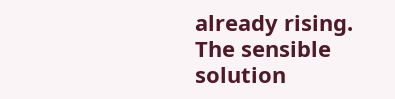already rising. The sensible solution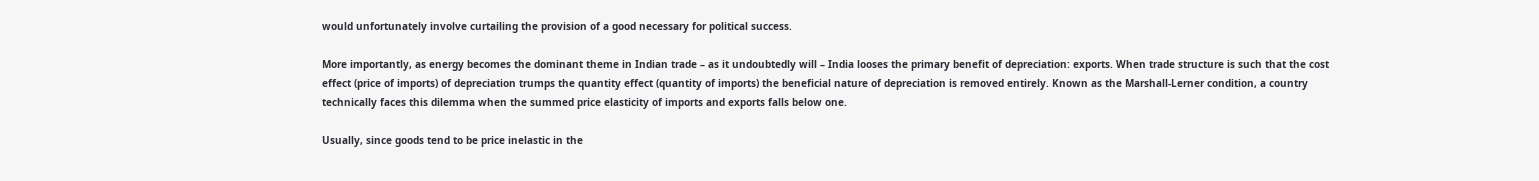would unfortunately involve curtailing the provision of a good necessary for political success.

More importantly, as energy becomes the dominant theme in Indian trade – as it undoubtedly will – India looses the primary benefit of depreciation: exports. When trade structure is such that the cost effect (price of imports) of depreciation trumps the quantity effect (quantity of imports) the beneficial nature of depreciation is removed entirely. Known as the Marshall-Lerner condition, a country technically faces this dilemma when the summed price elasticity of imports and exports falls below one.

Usually, since goods tend to be price inelastic in the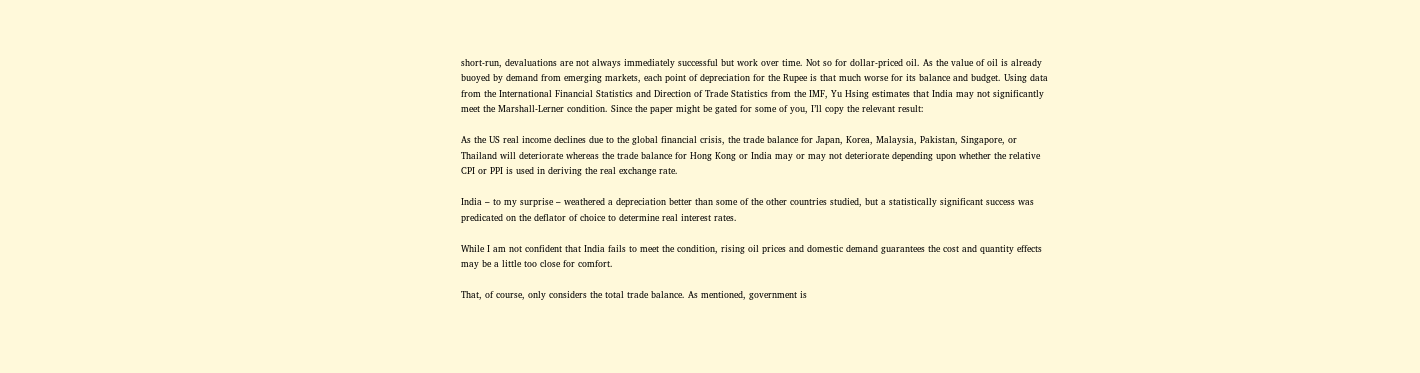short-run, devaluations are not always immediately successful but work over time. Not so for dollar-priced oil. As the value of oil is already buoyed by demand from emerging markets, each point of depreciation for the Rupee is that much worse for its balance and budget. Using data from the International Financial Statistics and Direction of Trade Statistics from the IMF, Yu Hsing estimates that India may not significantly meet the Marshall-Lerner condition. Since the paper might be gated for some of you, I’ll copy the relevant result:

As the US real income declines due to the global financial crisis, the trade balance for Japan, Korea, Malaysia, Pakistan, Singapore, or Thailand will deteriorate whereas the trade balance for Hong Kong or India may or may not deteriorate depending upon whether the relative CPI or PPI is used in deriving the real exchange rate.

India – to my surprise – weathered a depreciation better than some of the other countries studied, but a statistically significant success was predicated on the deflator of choice to determine real interest rates.

While I am not confident that India fails to meet the condition, rising oil prices and domestic demand guarantees the cost and quantity effects may be a little too close for comfort.

That, of course, only considers the total trade balance. As mentioned, government is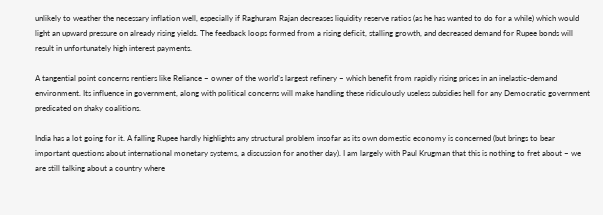unlikely to weather the necessary inflation well, especially if Raghuram Rajan decreases liquidity reserve ratios (as he has wanted to do for a while) which would light an upward pressure on already rising yields. The feedback loops formed from a rising deficit, stalling growth, and decreased demand for Rupee bonds will result in unfortunately high interest payments.

A tangential point concerns rentiers like Reliance – owner of the world’s largest refinery – which benefit from rapidly rising prices in an inelastic-demand environment. Its influence in government, along with political concerns will make handling these ridiculously useless subsidies hell for any Democratic government predicated on shaky coalitions.

India has a lot going for it. A falling Rupee hardly highlights any structural problem insofar as its own domestic economy is concerned (but brings to bear important questions about international monetary systems, a discussion for another day). I am largely with Paul Krugman that this is nothing to fret about – we are still talking about a country where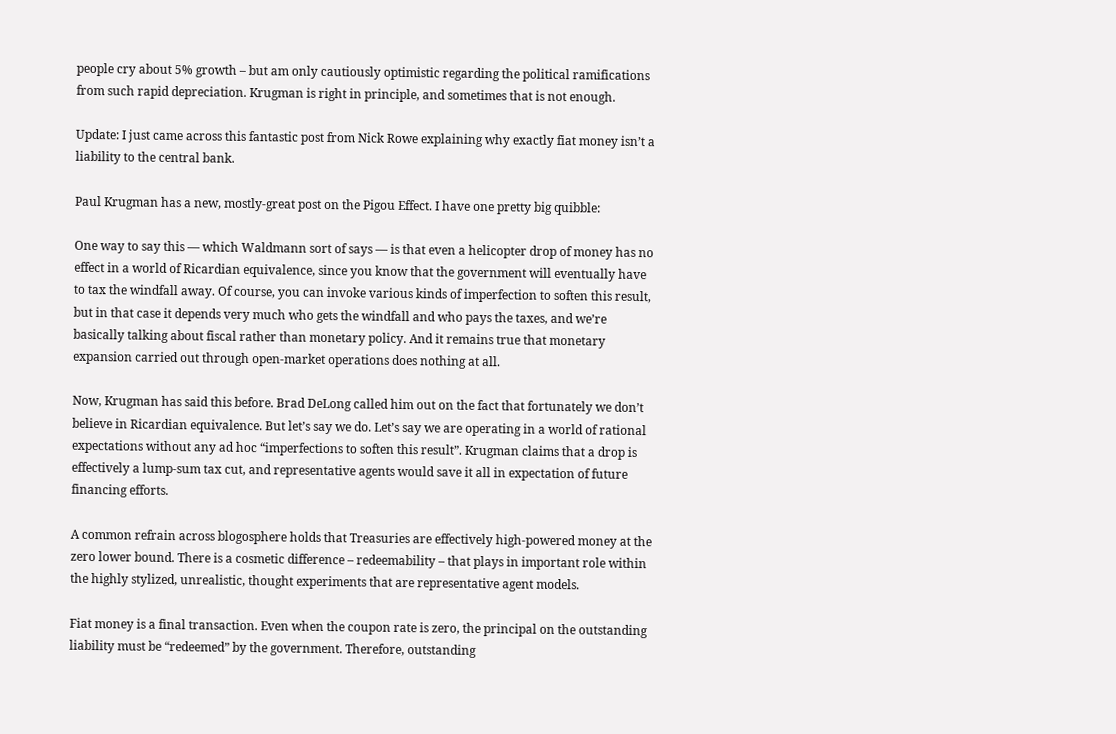people cry about 5% growth – but am only cautiously optimistic regarding the political ramifications from such rapid depreciation. Krugman is right in principle, and sometimes that is not enough.

Update: I just came across this fantastic post from Nick Rowe explaining why exactly fiat money isn’t a liability to the central bank.

Paul Krugman has a new, mostly-great post on the Pigou Effect. I have one pretty big quibble:

One way to say this — which Waldmann sort of says — is that even a helicopter drop of money has no effect in a world of Ricardian equivalence, since you know that the government will eventually have to tax the windfall away. Of course, you can invoke various kinds of imperfection to soften this result, but in that case it depends very much who gets the windfall and who pays the taxes, and we’re basically talking about fiscal rather than monetary policy. And it remains true that monetary expansion carried out through open-market operations does nothing at all.

Now, Krugman has said this before. Brad DeLong called him out on the fact that fortunately we don’t believe in Ricardian equivalence. But let’s say we do. Let’s say we are operating in a world of rational expectations without any ad hoc “imperfections to soften this result”. Krugman claims that a drop is effectively a lump-sum tax cut, and representative agents would save it all in expectation of future financing efforts.

A common refrain across blogosphere holds that Treasuries are effectively high-powered money at the zero lower bound. There is a cosmetic difference – redeemability – that plays in important role within the highly stylized, unrealistic, thought experiments that are representative agent models.

Fiat money is a final transaction. Even when the coupon rate is zero, the principal on the outstanding liability must be “redeemed” by the government. Therefore, outstanding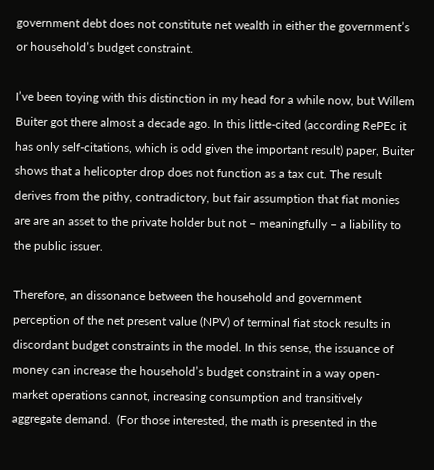government debt does not constitute net wealth in either the government’s or household’s budget constraint.

I’ve been toying with this distinction in my head for a while now, but Willem Buiter got there almost a decade ago. In this little-cited (according RePEc it has only self-citations, which is odd given the important result) paper, Buiter shows that a helicopter drop does not function as a tax cut. The result derives from the pithy, contradictory, but fair assumption that fiat monies are are an asset to the private holder but not – meaningfully – a liability to the public issuer.

Therefore, an dissonance between the household and government perception of the net present value (NPV) of terminal fiat stock results in discordant budget constraints in the model. In this sense, the issuance of money can increase the household’s budget constraint in a way open-market operations cannot, increasing consumption and transitively aggregate demand.  (For those interested, the math is presented in the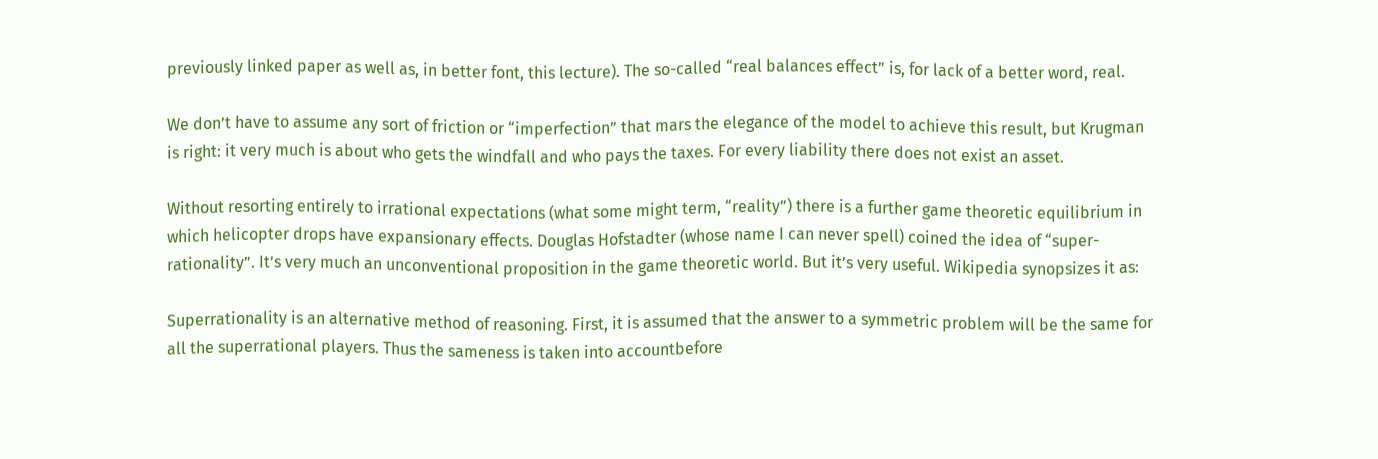previously linked paper as well as, in better font, this lecture). The so-called “real balances effect” is, for lack of a better word, real.

We don’t have to assume any sort of friction or “imperfection” that mars the elegance of the model to achieve this result, but Krugman is right: it very much is about who gets the windfall and who pays the taxes. For every liability there does not exist an asset.

Without resorting entirely to irrational expectations (what some might term, “reality”) there is a further game theoretic equilibrium in which helicopter drops have expansionary effects. Douglas Hofstadter (whose name I can never spell) coined the idea of “super-rationality”. It’s very much an unconventional proposition in the game theoretic world. But it’s very useful. Wikipedia synopsizes it as:

Superrationality is an alternative method of reasoning. First, it is assumed that the answer to a symmetric problem will be the same for all the superrational players. Thus the sameness is taken into accountbefore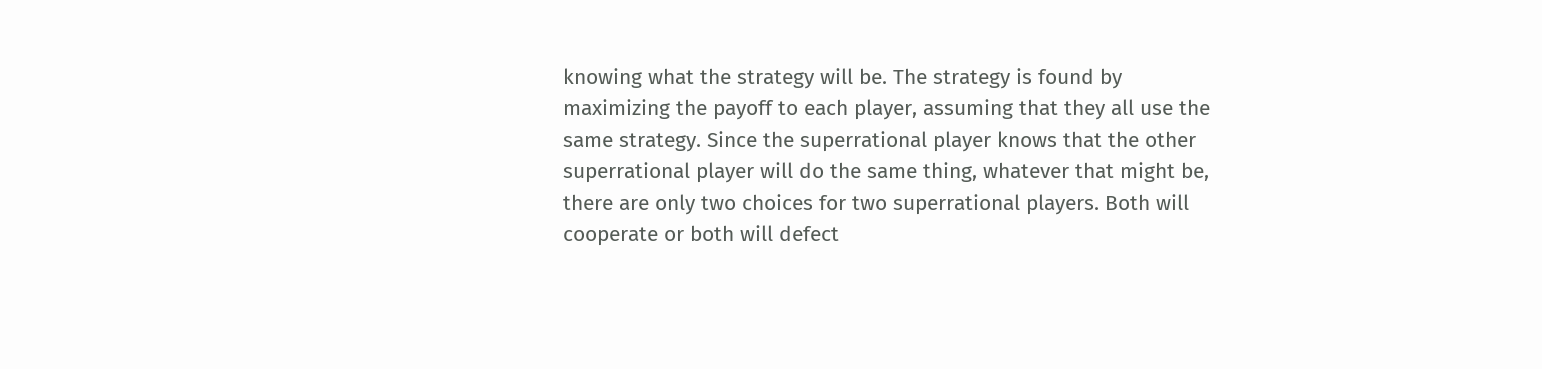knowing what the strategy will be. The strategy is found by maximizing the payoff to each player, assuming that they all use the same strategy. Since the superrational player knows that the other superrational player will do the same thing, whatever that might be, there are only two choices for two superrational players. Both will cooperate or both will defect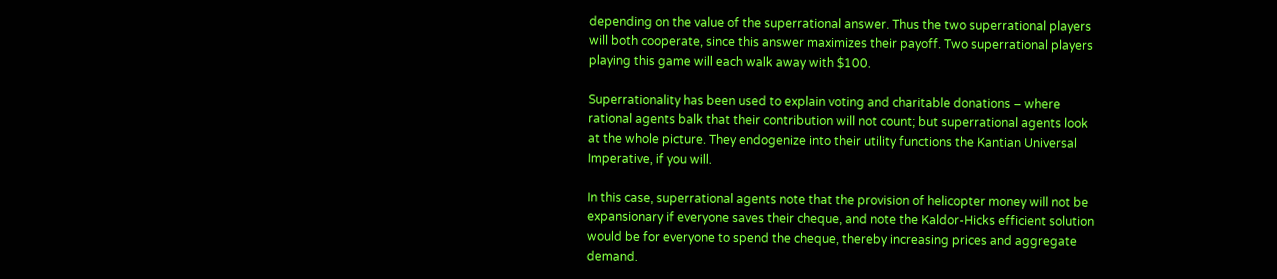depending on the value of the superrational answer. Thus the two superrational players will both cooperate, since this answer maximizes their payoff. Two superrational players playing this game will each walk away with $100.

Superrationality has been used to explain voting and charitable donations – where rational agents balk that their contribution will not count; but superrational agents look at the whole picture. They endogenize into their utility functions the Kantian Universal Imperative, if you will.

In this case, superrational agents note that the provision of helicopter money will not be expansionary if everyone saves their cheque, and note the Kaldor-Hicks efficient solution would be for everyone to spend the cheque, thereby increasing prices and aggregate demand.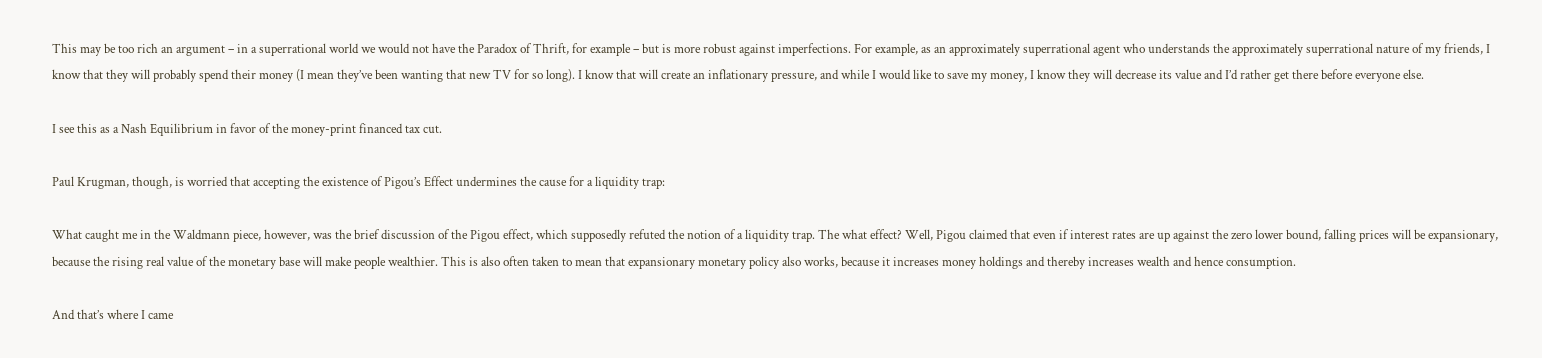This may be too rich an argument – in a superrational world we would not have the Paradox of Thrift, for example – but is more robust against imperfections. For example, as an approximately superrational agent who understands the approximately superrational nature of my friends, I know that they will probably spend their money (I mean they’ve been wanting that new TV for so long). I know that will create an inflationary pressure, and while I would like to save my money, I know they will decrease its value and I’d rather get there before everyone else.

I see this as a Nash Equilibrium in favor of the money-print financed tax cut.

Paul Krugman, though, is worried that accepting the existence of Pigou’s Effect undermines the cause for a liquidity trap:

What caught me in the Waldmann piece, however, was the brief discussion of the Pigou effect, which supposedly refuted the notion of a liquidity trap. The what effect? Well, Pigou claimed that even if interest rates are up against the zero lower bound, falling prices will be expansionary, because the rising real value of the monetary base will make people wealthier. This is also often taken to mean that expansionary monetary policy also works, because it increases money holdings and thereby increases wealth and hence consumption.

And that’s where I came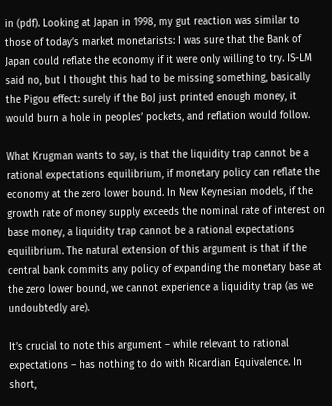in (pdf). Looking at Japan in 1998, my gut reaction was similar to those of today’s market monetarists: I was sure that the Bank of Japan could reflate the economy if it were only willing to try. IS-LM said no, but I thought this had to be missing something, basically the Pigou effect: surely if the BoJ just printed enough money, it would burn a hole in peoples’ pockets, and reflation would follow.

What Krugman wants to say, is that the liquidity trap cannot be a rational expectations equilibrium, if monetary policy can reflate the economy at the zero lower bound. In New Keynesian models, if the growth rate of money supply exceeds the nominal rate of interest on base money, a liquidity trap cannot be a rational expectations equilibrium. The natural extension of this argument is that if the central bank commits any policy of expanding the monetary base at the zero lower bound, we cannot experience a liquidity trap (as we undoubtedly are).

It’s crucial to note this argument – while relevant to rational expectations – has nothing to do with Ricardian Equivalence. In short,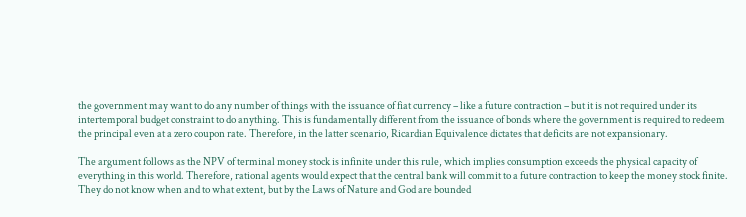the government may want to do any number of things with the issuance of fiat currency – like a future contraction – but it is not required under its intertemporal budget constraint to do anything. This is fundamentally different from the issuance of bonds where the government is required to redeem the principal even at a zero coupon rate. Therefore, in the latter scenario, Ricardian Equivalence dictates that deficits are not expansionary.

The argument follows as the NPV of terminal money stock is infinite under this rule, which implies consumption exceeds the physical capacity of everything in this world. Therefore, rational agents would expect that the central bank will commit to a future contraction to keep the money stock finite. They do not know when and to what extent, but by the Laws of Nature and God are bounded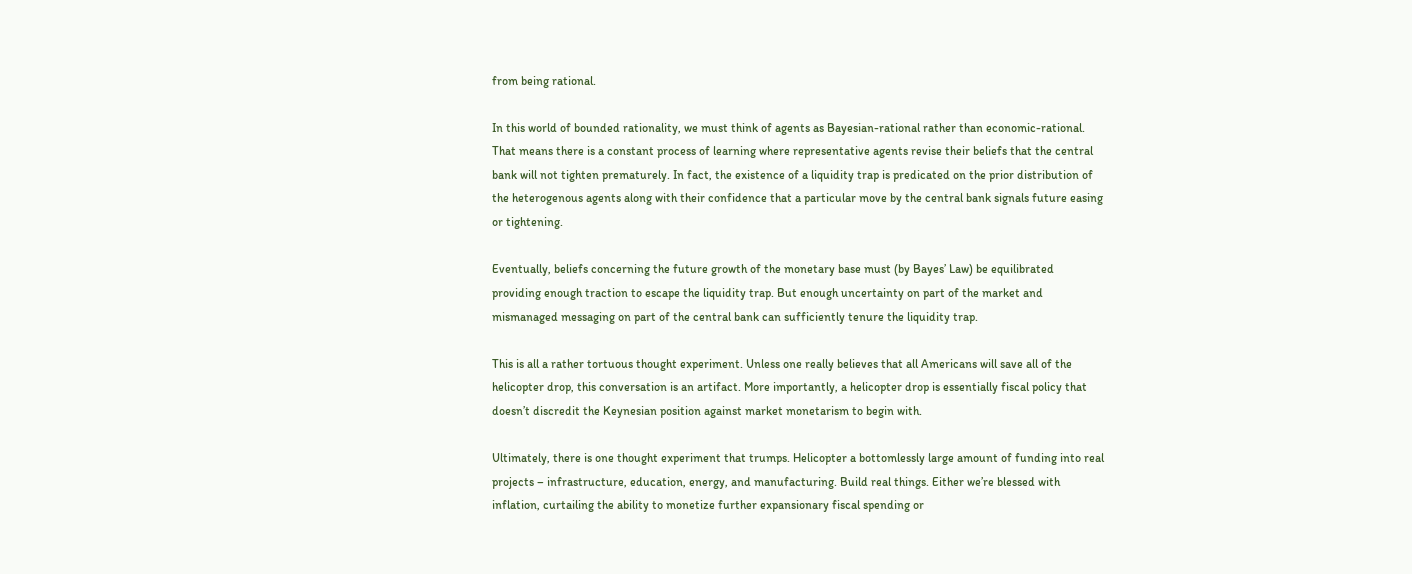from being rational.

In this world of bounded rationality, we must think of agents as Bayesian-rational rather than economic-rational. That means there is a constant process of learning where representative agents revise their beliefs that the central bank will not tighten prematurely. In fact, the existence of a liquidity trap is predicated on the prior distribution of the heterogenous agents along with their confidence that a particular move by the central bank signals future easing or tightening.

Eventually, beliefs concerning the future growth of the monetary base must (by Bayes’ Law) be equilibrated providing enough traction to escape the liquidity trap. But enough uncertainty on part of the market and mismanaged messaging on part of the central bank can sufficiently tenure the liquidity trap.

This is all a rather tortuous thought experiment. Unless one really believes that all Americans will save all of the helicopter drop, this conversation is an artifact. More importantly, a helicopter drop is essentially fiscal policy that doesn’t discredit the Keynesian position against market monetarism to begin with.

Ultimately, there is one thought experiment that trumps. Helicopter a bottomlessly large amount of funding into real projects – infrastructure, education, energy, and manufacturing. Build real things. Either we’re blessed with inflation, curtailing the ability to monetize further expansionary fiscal spending or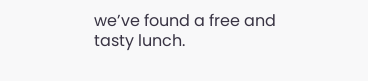we’ve found a free and tasty lunch.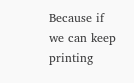Because if we can keep printing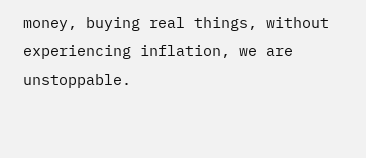money, buying real things, without experiencing inflation, we are unstoppable.